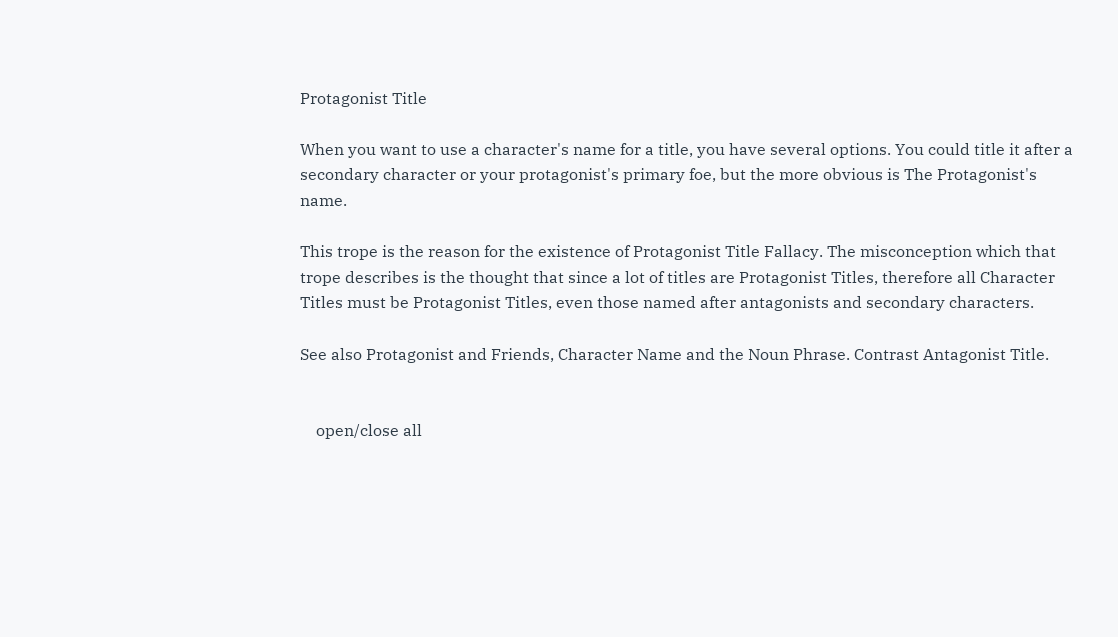Protagonist Title

When you want to use a character's name for a title, you have several options. You could title it after a secondary character or your protagonist's primary foe, but the more obvious is The Protagonist's name.

This trope is the reason for the existence of Protagonist Title Fallacy. The misconception which that trope describes is the thought that since a lot of titles are Protagonist Titles, therefore all Character Titles must be Protagonist Titles, even those named after antagonists and secondary characters.

See also Protagonist and Friends, Character Name and the Noun Phrase. Contrast Antagonist Title.


    open/close all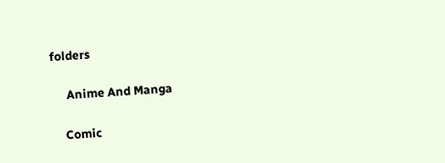folders

     Anime And Manga

    Comic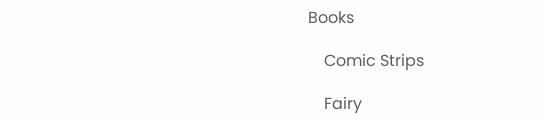Books

    Comic Strips

    Fairy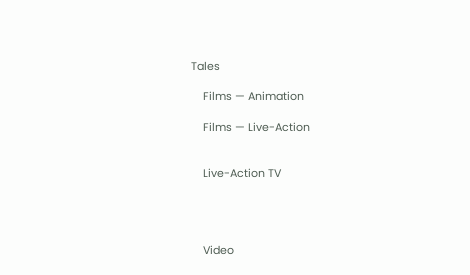Tales

    Films — Animation

    Films — Live-Action


    Live-Action TV




    Video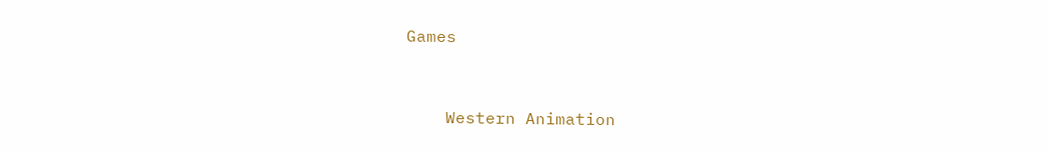Games


    Western Animation